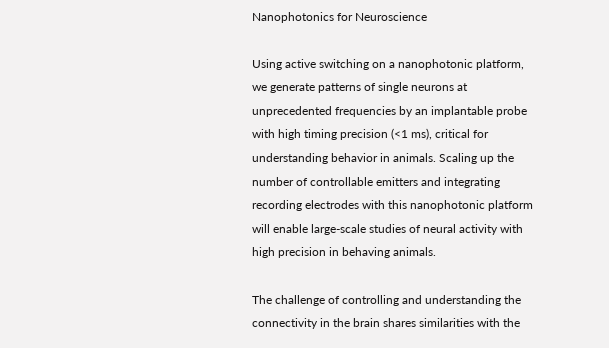Nanophotonics for Neuroscience

Using active switching on a nanophotonic platform, we generate patterns of single neurons at unprecedented frequencies by an implantable probe with high timing precision (<1 ms), critical for understanding behavior in animals. Scaling up the number of controllable emitters and integrating recording electrodes with this nanophotonic platform will enable large-scale studies of neural activity with high precision in behaving animals.

The challenge of controlling and understanding the connectivity in the brain shares similarities with the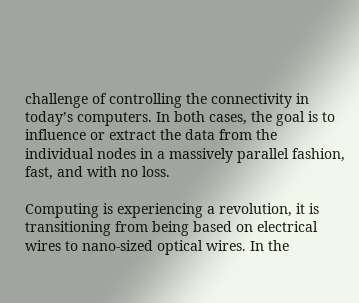challenge of controlling the connectivity in today’s computers. In both cases, the goal is to influence or extract the data from the individual nodes in a massively parallel fashion, fast, and with no loss.

Computing is experiencing a revolution, it is transitioning from being based on electrical wires to nano-sized optical wires. In the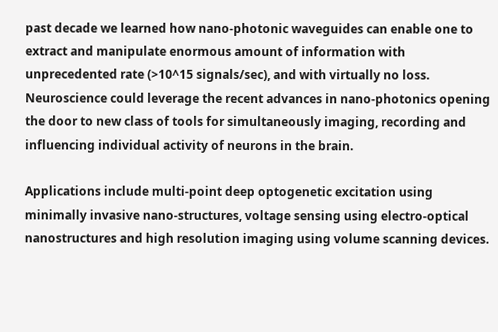past decade we learned how nano-photonic waveguides can enable one to extract and manipulate enormous amount of information with unprecedented rate (>10^15 signals/sec), and with virtually no loss. Neuroscience could leverage the recent advances in nano-photonics opening the door to new class of tools for simultaneously imaging, recording and influencing individual activity of neurons in the brain.

Applications include multi-point deep optogenetic excitation using minimally invasive nano-structures, voltage sensing using electro-optical nanostructures and high resolution imaging using volume scanning devices.